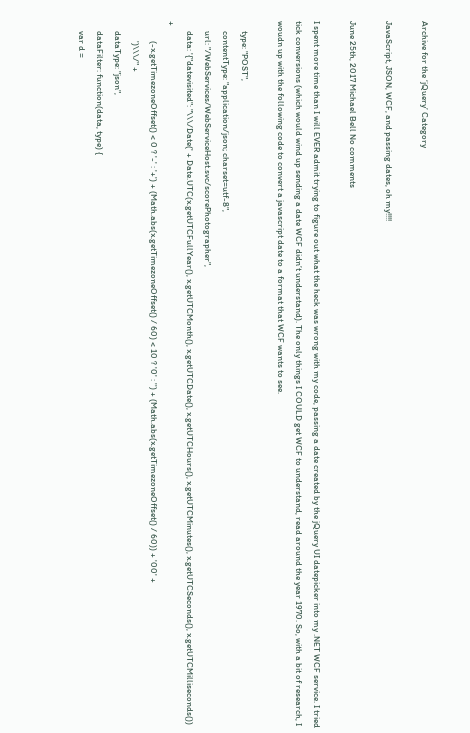Archive for the ‘jQuery’ Category

JavaScript, JSON, WCF, and passing dates, oh my!!!!

June 25th, 2017 Michael Bell No comments

I spent more time than I will EVER admit trying to figure out what the heck was wrong with my code, passing a date created by the jQuery UI datepicker into my .NET WCF service. I tried tick conversions (which would wind up sending a date WCF didn’t understand). The only things I COULD get WCF to understand, read around the year 1970. So, with a bit of research, I woudn up with the following code to convert a javascript date to a format that WCF wants to see.

     type: "POST",
     contentType: "application/json; charset=utf-8",
     url: "/WebServices/WebServiceHost.svc/scorePhotographer",
     data: '{"datevisited": "\\\/Date(' + Date.UTC(x.getUTCFullYear(), x.getUTCMonth(), x.getUTCDate(), x.getUTCHours(), x.getUTCMinutes(), x.getUTCSeconds(), x.getUTCMilliseconds()) +
          (-x.getTimezoneOffset() < 0 ? '-' : '+') + (Math.abs(x.getTimezoneOffset() / 60) < 10 ? '0' : '') + (Math.abs(x.getTimezoneOffset() / 60)) + '00' +
          ')\\\/" +
     dataType: "json",
     dataFilter: function(data, type) {
     var d =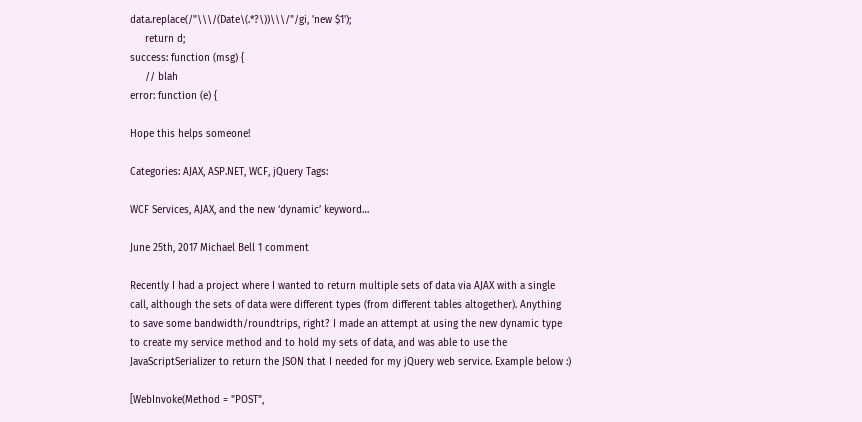data.replace(/"\\\/(Date\(.*?\))\\\/"/gi, 'new $1');
     return d;
success: function (msg) {
     // blah
error: function (e) {

Hope this helps someone!

Categories: AJAX, ASP.NET, WCF, jQuery Tags:

WCF Services, AJAX, and the new ‘dynamic’ keyword…

June 25th, 2017 Michael Bell 1 comment

Recently I had a project where I wanted to return multiple sets of data via AJAX with a single call, although the sets of data were different types (from different tables altogether). Anything to save some bandwidth/roundtrips, right? I made an attempt at using the new dynamic type to create my service method and to hold my sets of data, and was able to use the JavaScriptSerializer to return the JSON that I needed for my jQuery web service. Example below :)

[WebInvoke(Method = "POST",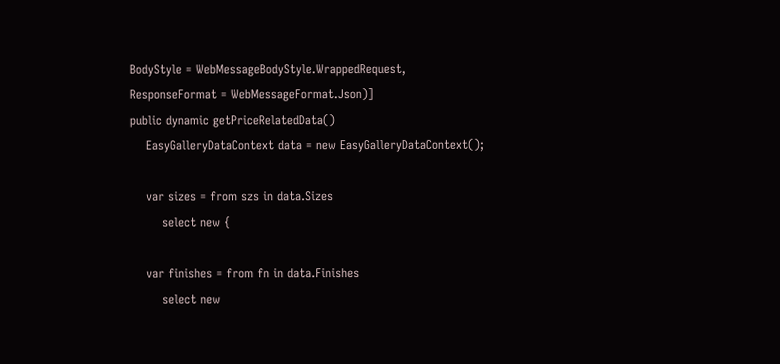BodyStyle = WebMessageBodyStyle.WrappedRequest,
ResponseFormat = WebMessageFormat.Json)]
public dynamic getPriceRelatedData()
    EasyGalleryDataContext data = new EasyGalleryDataContext();

    var sizes = from szs in data.Sizes
        select new {

    var finishes = from fn in data.Finishes
        select new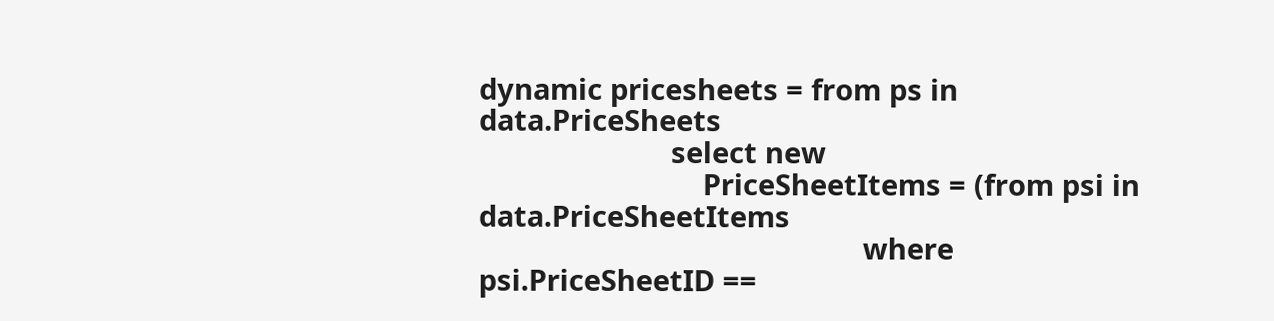dynamic pricesheets = from ps in data.PriceSheets
                        select new
                            PriceSheetItems = (from psi in data.PriceSheetItems
                                                where psi.PriceSheetID ==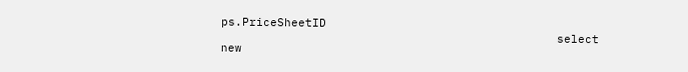ps.PriceSheetID
                                                select new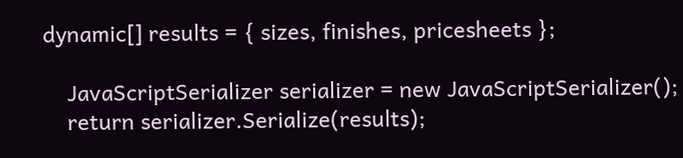dynamic[] results = { sizes, finishes, pricesheets };

    JavaScriptSerializer serializer = new JavaScriptSerializer();
    return serializer.Serialize(results);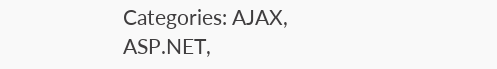Categories: AJAX, ASP.NET,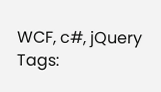WCF, c#, jQuery Tags: